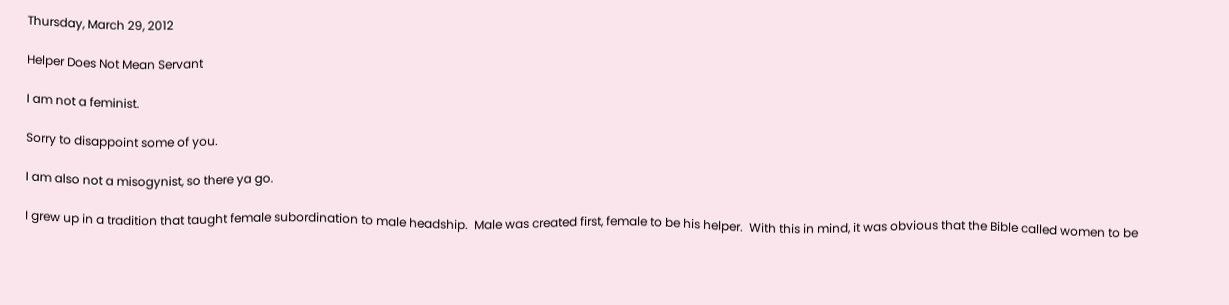Thursday, March 29, 2012

Helper Does Not Mean Servant

I am not a feminist.

Sorry to disappoint some of you.

I am also not a misogynist, so there ya go.

I grew up in a tradition that taught female subordination to male headship.  Male was created first, female to be his helper.  With this in mind, it was obvious that the Bible called women to be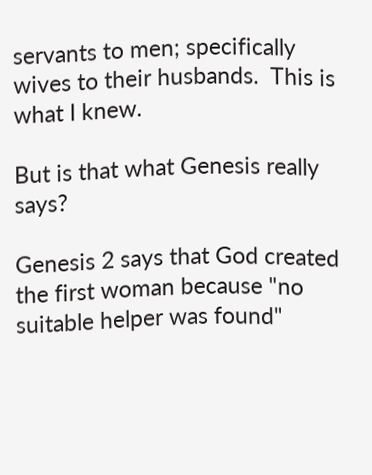servants to men; specifically wives to their husbands.  This is what I knew.

But is that what Genesis really says?

Genesis 2 says that God created the first woman because "no suitable helper was found"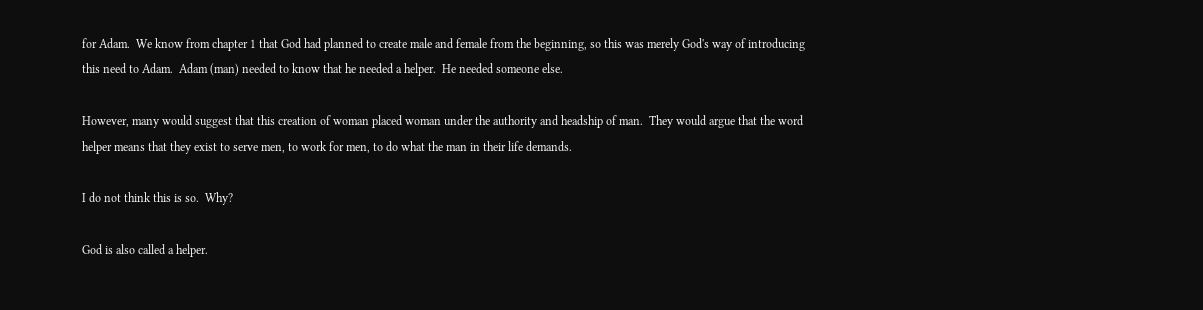for Adam.  We know from chapter 1 that God had planned to create male and female from the beginning, so this was merely God's way of introducing this need to Adam.  Adam (man) needed to know that he needed a helper.  He needed someone else.

However, many would suggest that this creation of woman placed woman under the authority and headship of man.  They would argue that the word helper means that they exist to serve men, to work for men, to do what the man in their life demands.

I do not think this is so.  Why?

God is also called a helper.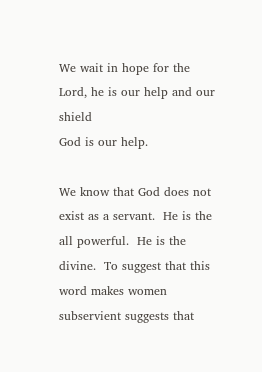We wait in hope for the Lord, he is our help and our shield
God is our help.

We know that God does not exist as a servant.  He is the all powerful.  He is the divine.  To suggest that this word makes women subservient suggests that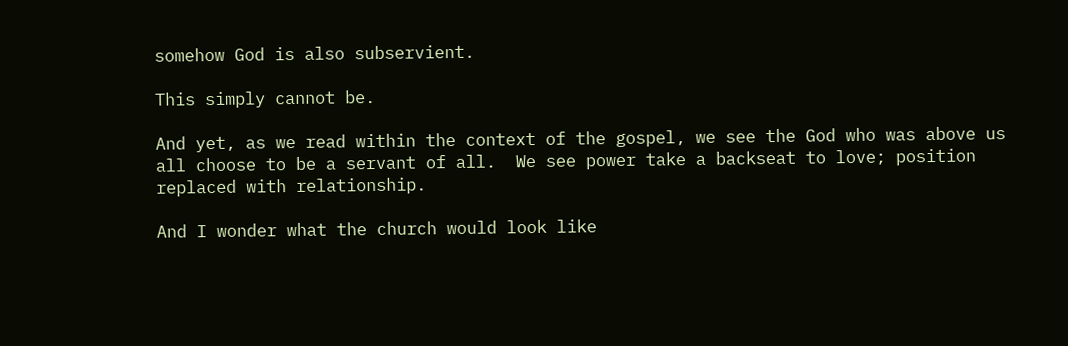somehow God is also subservient.

This simply cannot be.

And yet, as we read within the context of the gospel, we see the God who was above us all choose to be a servant of all.  We see power take a backseat to love; position replaced with relationship.

And I wonder what the church would look like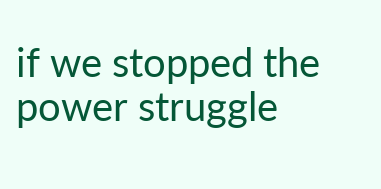if we stopped the power struggle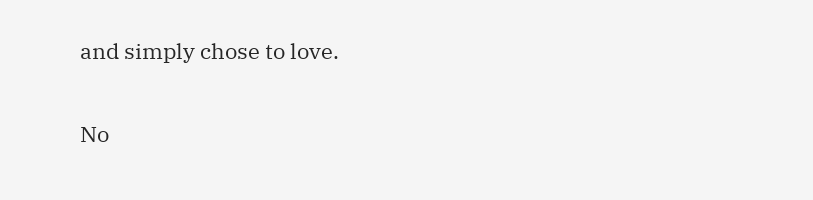and simply chose to love.

No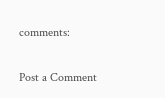comments:

Post a Comment